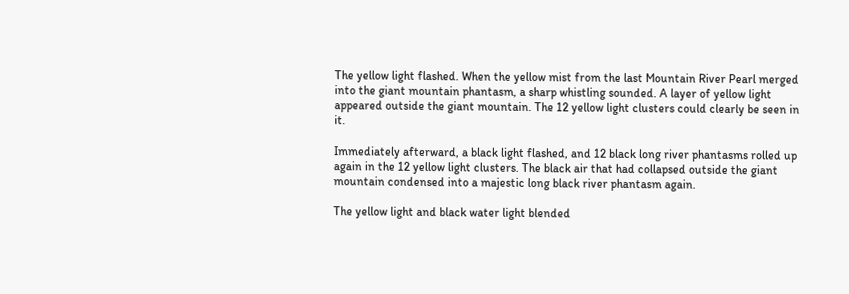The yellow light flashed. When the yellow mist from the last Mountain River Pearl merged into the giant mountain phantasm, a sharp whistling sounded. A layer of yellow light appeared outside the giant mountain. The 12 yellow light clusters could clearly be seen in it.

Immediately afterward, a black light flashed, and 12 black long river phantasms rolled up again in the 12 yellow light clusters. The black air that had collapsed outside the giant mountain condensed into a majestic long black river phantasm again.

The yellow light and black water light blended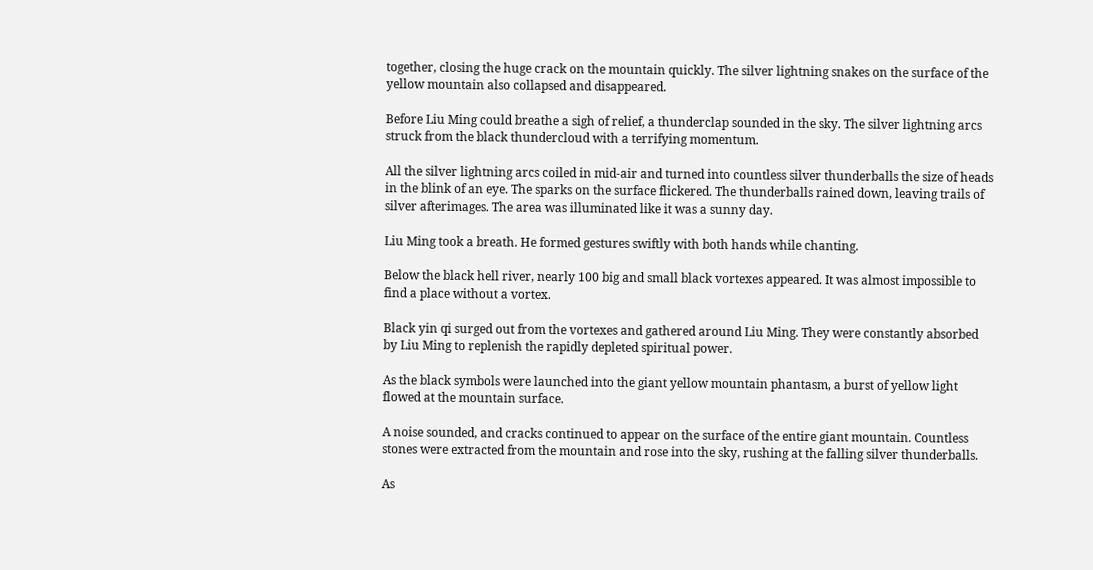together, closing the huge crack on the mountain quickly. The silver lightning snakes on the surface of the yellow mountain also collapsed and disappeared.

Before Liu Ming could breathe a sigh of relief, a thunderclap sounded in the sky. The silver lightning arcs struck from the black thundercloud with a terrifying momentum.

All the silver lightning arcs coiled in mid-air and turned into countless silver thunderballs the size of heads in the blink of an eye. The sparks on the surface flickered. The thunderballs rained down, leaving trails of silver afterimages. The area was illuminated like it was a sunny day.

Liu Ming took a breath. He formed gestures swiftly with both hands while chanting.

Below the black hell river, nearly 100 big and small black vortexes appeared. It was almost impossible to find a place without a vortex.

Black yin qi surged out from the vortexes and gathered around Liu Ming. They were constantly absorbed by Liu Ming to replenish the rapidly depleted spiritual power.

As the black symbols were launched into the giant yellow mountain phantasm, a burst of yellow light flowed at the mountain surface.

A noise sounded, and cracks continued to appear on the surface of the entire giant mountain. Countless stones were extracted from the mountain and rose into the sky, rushing at the falling silver thunderballs.

As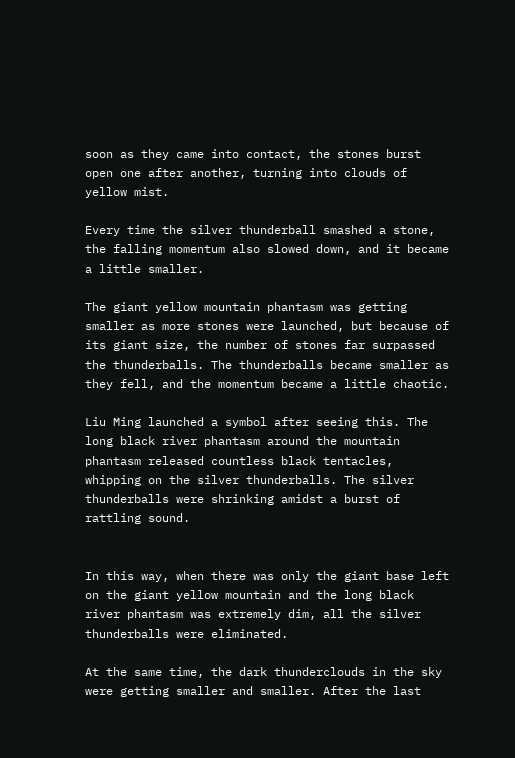soon as they came into contact, the stones burst open one after another, turning into clouds of yellow mist.

Every time the silver thunderball smashed a stone, the falling momentum also slowed down, and it became a little smaller.

The giant yellow mountain phantasm was getting smaller as more stones were launched, but because of its giant size, the number of stones far surpassed the thunderballs. The thunderballs became smaller as they fell, and the momentum became a little chaotic.

Liu Ming launched a symbol after seeing this. The long black river phantasm around the mountain phantasm released countless black tentacles, whipping on the silver thunderballs. The silver thunderballs were shrinking amidst a burst of rattling sound.


In this way, when there was only the giant base left on the giant yellow mountain and the long black river phantasm was extremely dim, all the silver thunderballs were eliminated.

At the same time, the dark thunderclouds in the sky were getting smaller and smaller. After the last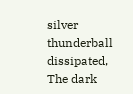silver thunderball dissipated, The dark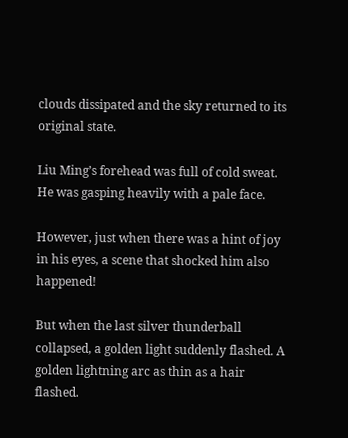clouds dissipated and the sky returned to its original state.

Liu Ming’s forehead was full of cold sweat. He was gasping heavily with a pale face.

However, just when there was a hint of joy in his eyes, a scene that shocked him also happened!

But when the last silver thunderball collapsed, a golden light suddenly flashed. A golden lightning arc as thin as a hair flashed.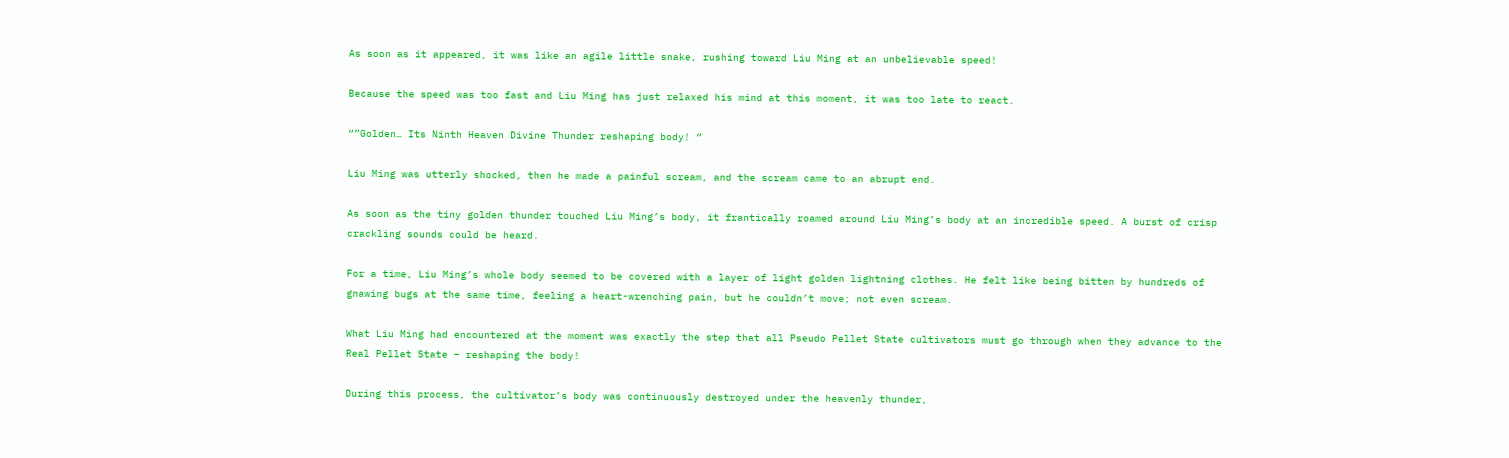As soon as it appeared, it was like an agile little snake, rushing toward Liu Ming at an unbelievable speed!

Because the speed was too fast and Liu Ming has just relaxed his mind at this moment, it was too late to react.

“”Golden… Its Ninth Heaven Divine Thunder reshaping body! “

Liu Ming was utterly shocked, then he made a painful scream, and the scream came to an abrupt end.

As soon as the tiny golden thunder touched Liu Ming’s body, it frantically roamed around Liu Ming’s body at an incredible speed. A burst of crisp crackling sounds could be heard.

For a time, Liu Ming’s whole body seemed to be covered with a layer of light golden lightning clothes. He felt like being bitten by hundreds of gnawing bugs at the same time, feeling a heart-wrenching pain, but he couldn’t move; not even scream.

What Liu Ming had encountered at the moment was exactly the step that all Pseudo Pellet State cultivators must go through when they advance to the Real Pellet State – reshaping the body!

During this process, the cultivator’s body was continuously destroyed under the heavenly thunder,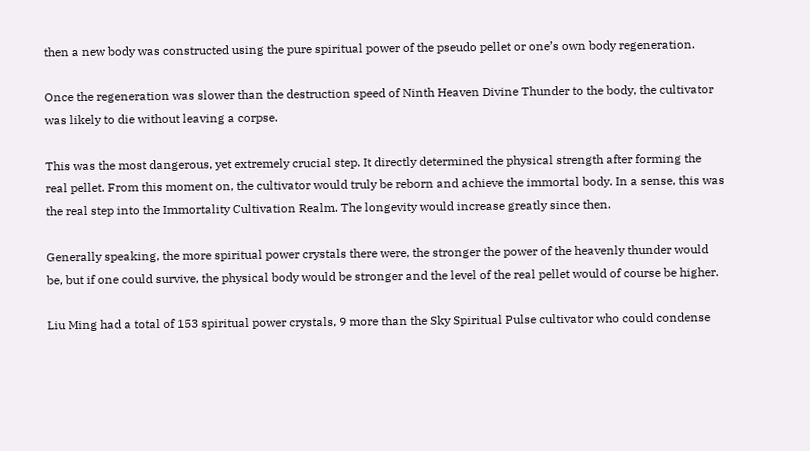then a new body was constructed using the pure spiritual power of the pseudo pellet or one’s own body regeneration.

Once the regeneration was slower than the destruction speed of Ninth Heaven Divine Thunder to the body, the cultivator was likely to die without leaving a corpse.

This was the most dangerous, yet extremely crucial step. It directly determined the physical strength after forming the real pellet. From this moment on, the cultivator would truly be reborn and achieve the immortal body. In a sense, this was the real step into the Immortality Cultivation Realm. The longevity would increase greatly since then.

Generally speaking, the more spiritual power crystals there were, the stronger the power of the heavenly thunder would be, but if one could survive, the physical body would be stronger and the level of the real pellet would of course be higher.

Liu Ming had a total of 153 spiritual power crystals, 9 more than the Sky Spiritual Pulse cultivator who could condense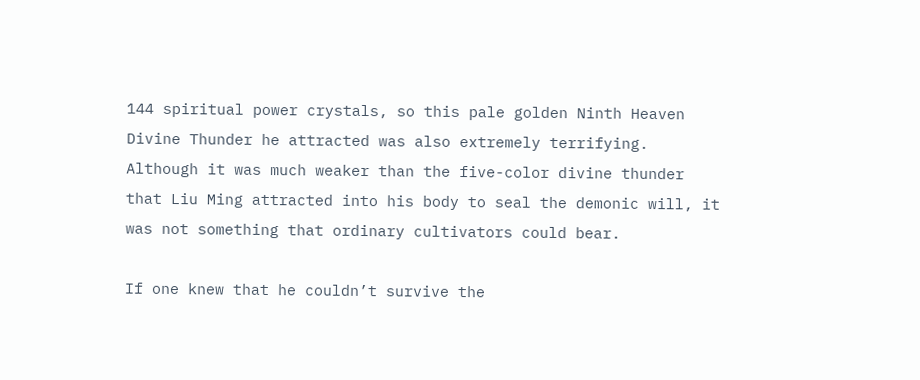144 spiritual power crystals, so this pale golden Ninth Heaven Divine Thunder he attracted was also extremely terrifying. Although it was much weaker than the five-color divine thunder that Liu Ming attracted into his body to seal the demonic will, it was not something that ordinary cultivators could bear.

If one knew that he couldn’t survive the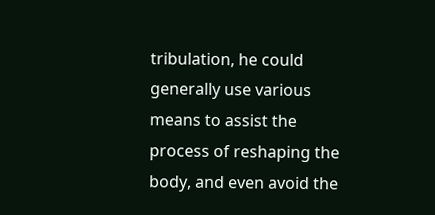tribulation, he could generally use various means to assist the process of reshaping the body, and even avoid the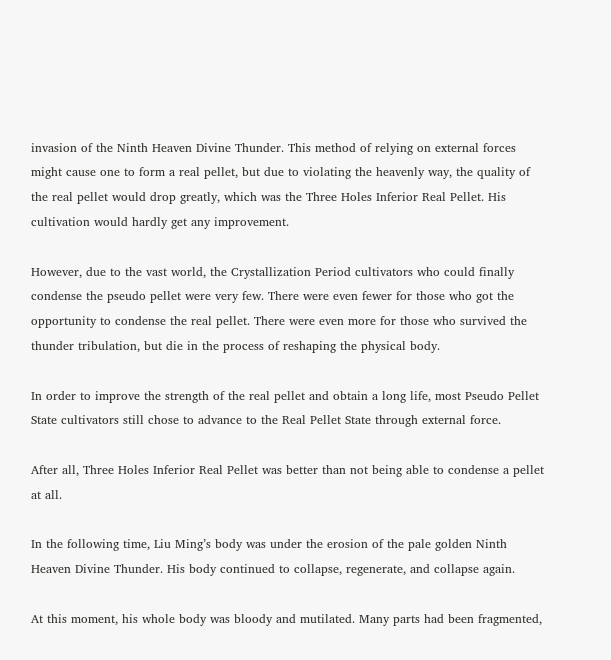invasion of the Ninth Heaven Divine Thunder. This method of relying on external forces might cause one to form a real pellet, but due to violating the heavenly way, the quality of the real pellet would drop greatly, which was the Three Holes Inferior Real Pellet. His cultivation would hardly get any improvement.

However, due to the vast world, the Crystallization Period cultivators who could finally condense the pseudo pellet were very few. There were even fewer for those who got the opportunity to condense the real pellet. There were even more for those who survived the thunder tribulation, but die in the process of reshaping the physical body.

In order to improve the strength of the real pellet and obtain a long life, most Pseudo Pellet State cultivators still chose to advance to the Real Pellet State through external force.

After all, Three Holes Inferior Real Pellet was better than not being able to condense a pellet at all.

In the following time, Liu Ming’s body was under the erosion of the pale golden Ninth Heaven Divine Thunder. His body continued to collapse, regenerate, and collapse again.

At this moment, his whole body was bloody and mutilated. Many parts had been fragmented,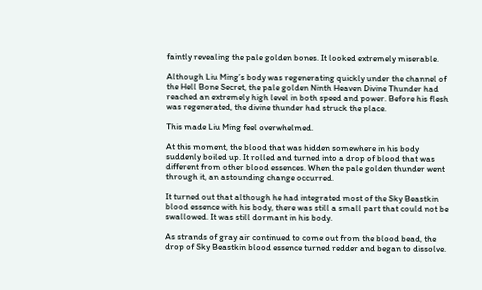faintly revealing the pale golden bones. It looked extremely miserable.

Although Liu Ming’s body was regenerating quickly under the channel of the Hell Bone Secret, the pale golden Ninth Heaven Divine Thunder had reached an extremely high level in both speed and power. Before his flesh was regenerated, the divine thunder had struck the place.

This made Liu Ming feel overwhelmed.

At this moment, the blood that was hidden somewhere in his body suddenly boiled up. It rolled and turned into a drop of blood that was different from other blood essences. When the pale golden thunder went through it, an astounding change occurred.

It turned out that although he had integrated most of the Sky Beastkin blood essence with his body, there was still a small part that could not be swallowed. It was still dormant in his body.

As strands of gray air continued to come out from the blood bead, the drop of Sky Beastkin blood essence turned redder and began to dissolve.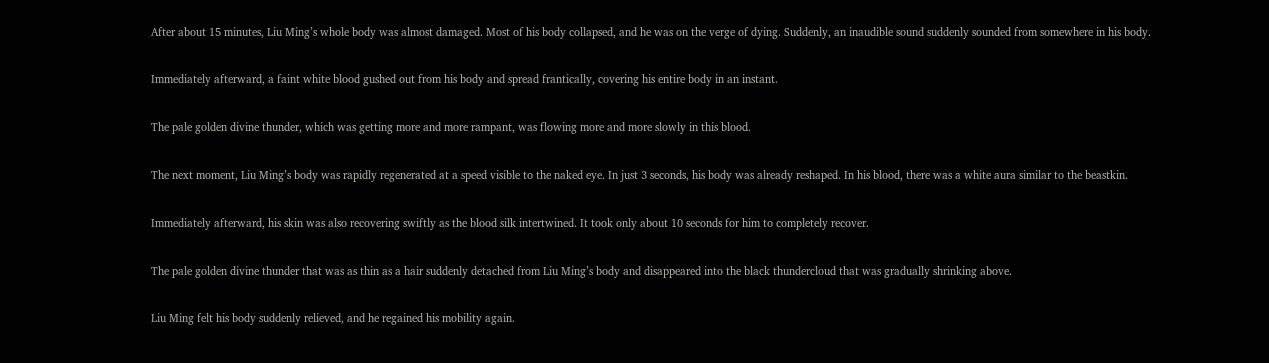After about 15 minutes, Liu Ming’s whole body was almost damaged. Most of his body collapsed, and he was on the verge of dying. Suddenly, an inaudible sound suddenly sounded from somewhere in his body.

Immediately afterward, a faint white blood gushed out from his body and spread frantically, covering his entire body in an instant.

The pale golden divine thunder, which was getting more and more rampant, was flowing more and more slowly in this blood.

The next moment, Liu Ming’s body was rapidly regenerated at a speed visible to the naked eye. In just 3 seconds, his body was already reshaped. In his blood, there was a white aura similar to the beastkin.

Immediately afterward, his skin was also recovering swiftly as the blood silk intertwined. It took only about 10 seconds for him to completely recover.

The pale golden divine thunder that was as thin as a hair suddenly detached from Liu Ming’s body and disappeared into the black thundercloud that was gradually shrinking above.

Liu Ming felt his body suddenly relieved, and he regained his mobility again.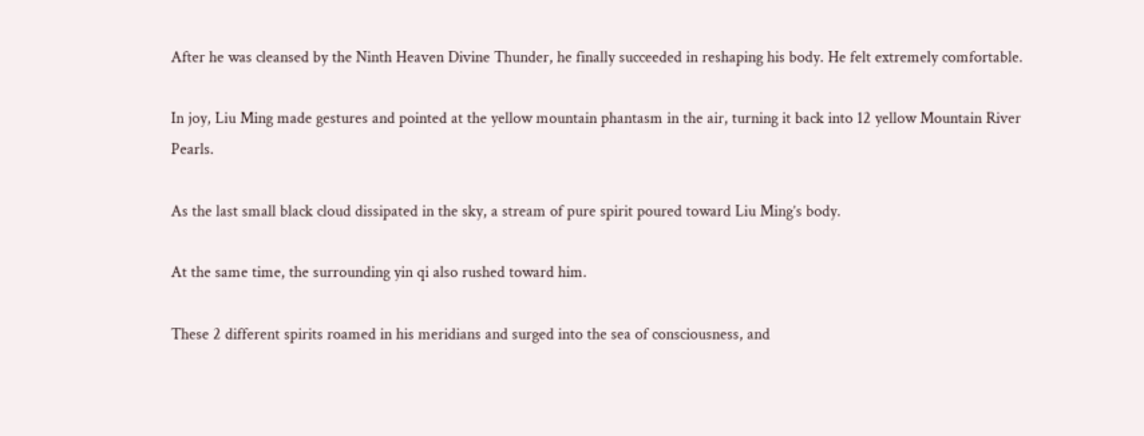After he was cleansed by the Ninth Heaven Divine Thunder, he finally succeeded in reshaping his body. He felt extremely comfortable.

In joy, Liu Ming made gestures and pointed at the yellow mountain phantasm in the air, turning it back into 12 yellow Mountain River Pearls.

As the last small black cloud dissipated in the sky, a stream of pure spirit poured toward Liu Ming’s body.

At the same time, the surrounding yin qi also rushed toward him.

These 2 different spirits roamed in his meridians and surged into the sea of consciousness, and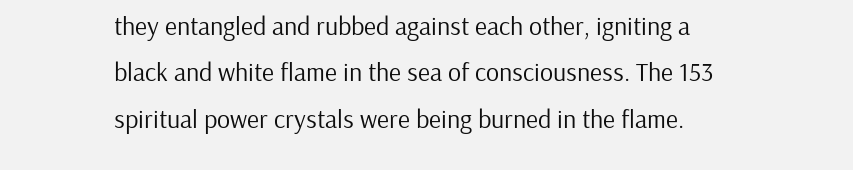they entangled and rubbed against each other, igniting a black and white flame in the sea of consciousness. The 153 spiritual power crystals were being burned in the flame.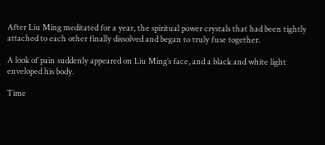After Liu Ming meditated for a year, the spiritual power crystals that had been tightly attached to each other finally dissolved and began to truly fuse together.

A look of pain suddenly appeared on Liu Ming’s face, and a black and white light enveloped his body.

Time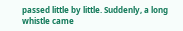passed little by little. Suddenly, a long whistle came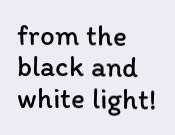from the black and white light!